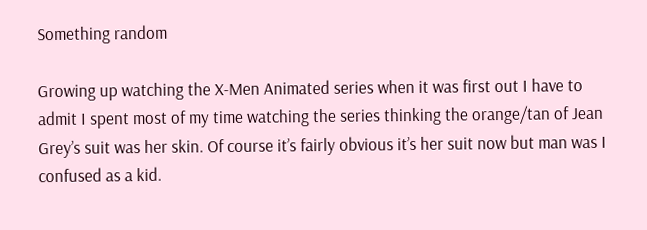Something random

Growing up watching the X-Men Animated series when it was first out I have to admit I spent most of my time watching the series thinking the orange/tan of Jean Grey’s suit was her skin. Of course it’s fairly obvious it’s her suit now but man was I confused as a kid.